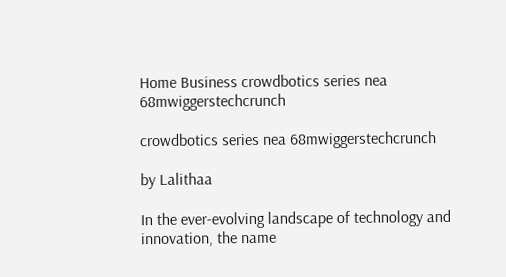Home Business crowdbotics series nea 68mwiggerstechcrunch

crowdbotics series nea 68mwiggerstechcrunch

by Lalithaa

In the ever-evolving landscape of technology and innovation, the name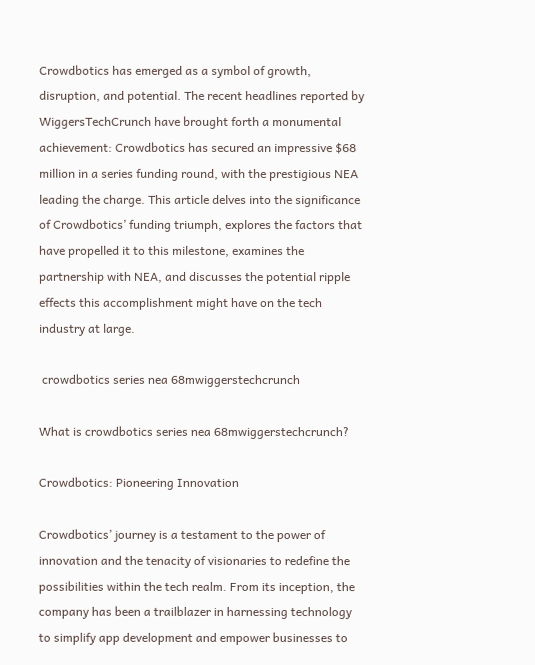Crowdbotics has emerged as a symbol of growth, disruption, and potential. The recent headlines reported by WiggersTechCrunch have brought forth a monumental achievement: Crowdbotics has secured an impressive $68 million in a series funding round, with the prestigious NEA leading the charge. This article delves into the significance of Crowdbotics’ funding triumph, explores the factors that have propelled it to this milestone, examines the partnership with NEA, and discusses the potential ripple effects this accomplishment might have on the tech industry at large.

 crowdbotics series nea 68mwiggerstechcrunch

What is crowdbotics series nea 68mwiggerstechcrunch?

Crowdbotics: Pioneering Innovation

Crowdbotics’ journey is a testament to the power of innovation and the tenacity of visionaries to redefine the possibilities within the tech realm. From its inception, the company has been a trailblazer in harnessing technology to simplify app development and empower businesses to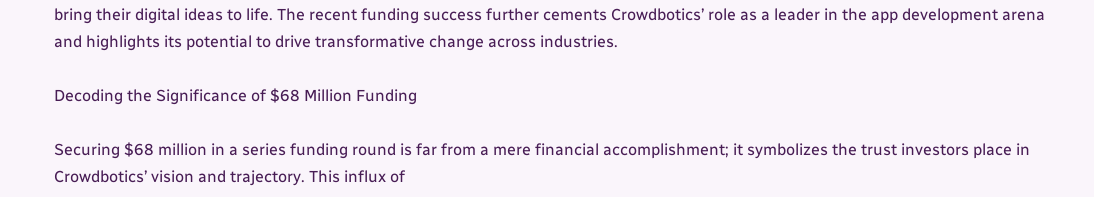bring their digital ideas to life. The recent funding success further cements Crowdbotics’ role as a leader in the app development arena and highlights its potential to drive transformative change across industries.

Decoding the Significance of $68 Million Funding

Securing $68 million in a series funding round is far from a mere financial accomplishment; it symbolizes the trust investors place in Crowdbotics’ vision and trajectory. This influx of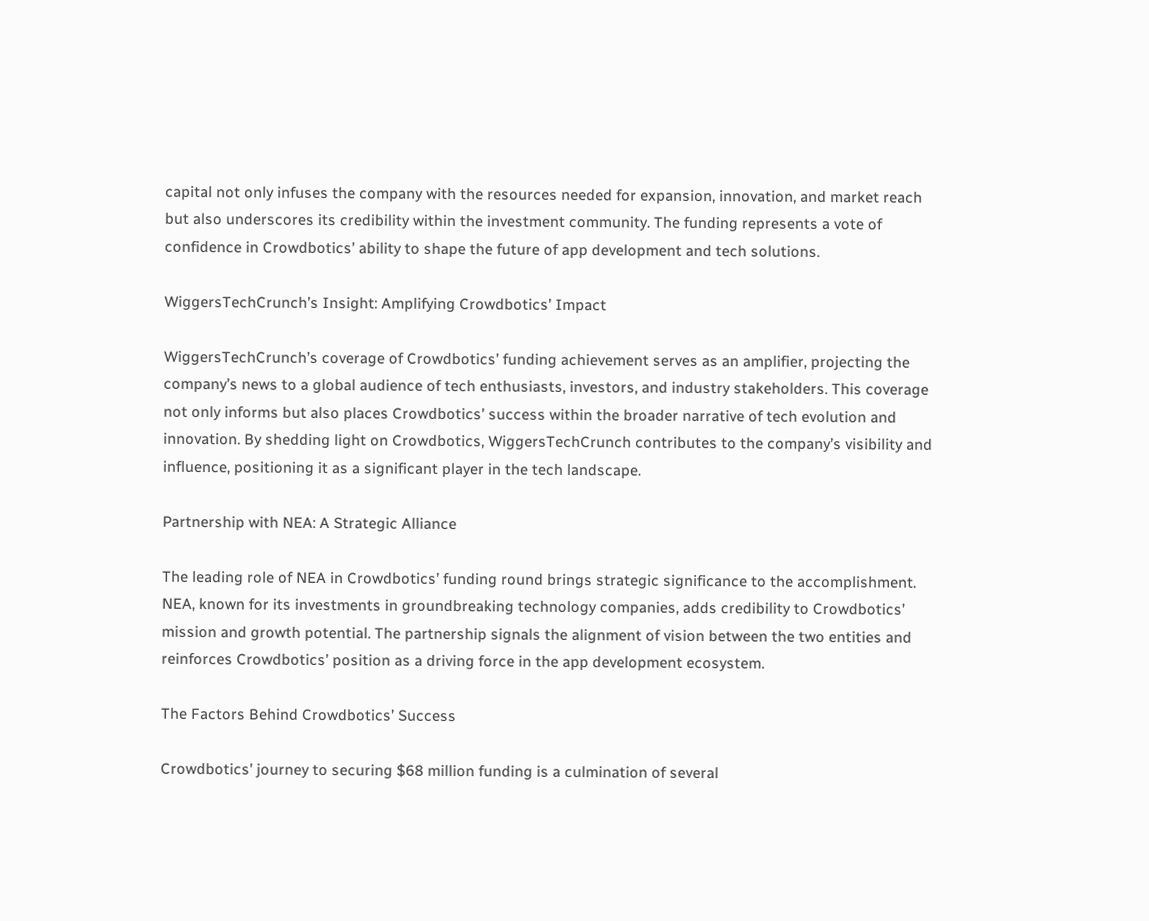capital not only infuses the company with the resources needed for expansion, innovation, and market reach but also underscores its credibility within the investment community. The funding represents a vote of confidence in Crowdbotics’ ability to shape the future of app development and tech solutions.

WiggersTechCrunch’s Insight: Amplifying Crowdbotics’ Impact

WiggersTechCrunch’s coverage of Crowdbotics’ funding achievement serves as an amplifier, projecting the company’s news to a global audience of tech enthusiasts, investors, and industry stakeholders. This coverage not only informs but also places Crowdbotics’ success within the broader narrative of tech evolution and innovation. By shedding light on Crowdbotics, WiggersTechCrunch contributes to the company’s visibility and influence, positioning it as a significant player in the tech landscape.

Partnership with NEA: A Strategic Alliance

The leading role of NEA in Crowdbotics’ funding round brings strategic significance to the accomplishment. NEA, known for its investments in groundbreaking technology companies, adds credibility to Crowdbotics’ mission and growth potential. The partnership signals the alignment of vision between the two entities and reinforces Crowdbotics’ position as a driving force in the app development ecosystem.

The Factors Behind Crowdbotics’ Success

Crowdbotics’ journey to securing $68 million funding is a culmination of several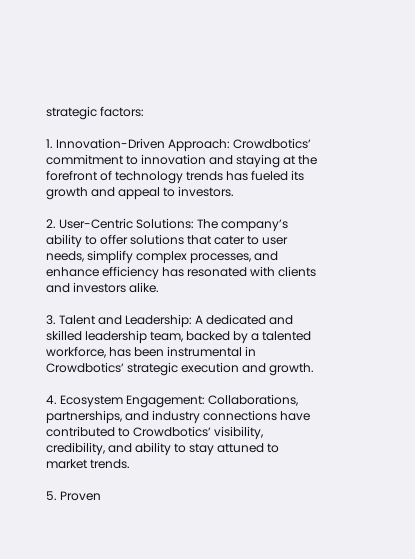strategic factors:

1. Innovation-Driven Approach: Crowdbotics’ commitment to innovation and staying at the forefront of technology trends has fueled its growth and appeal to investors.

2. User-Centric Solutions: The company’s ability to offer solutions that cater to user needs, simplify complex processes, and enhance efficiency has resonated with clients and investors alike.

3. Talent and Leadership: A dedicated and skilled leadership team, backed by a talented workforce, has been instrumental in Crowdbotics’ strategic execution and growth.

4. Ecosystem Engagement: Collaborations, partnerships, and industry connections have contributed to Crowdbotics’ visibility, credibility, and ability to stay attuned to market trends.

5. Proven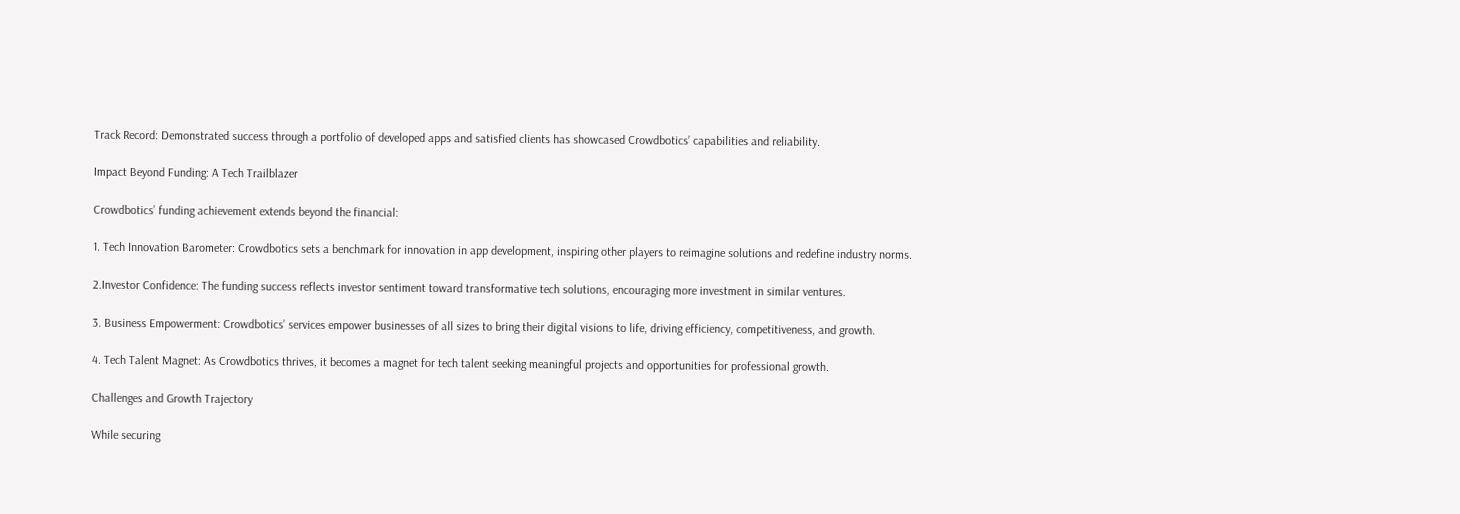Track Record: Demonstrated success through a portfolio of developed apps and satisfied clients has showcased Crowdbotics’ capabilities and reliability.

Impact Beyond Funding: A Tech Trailblazer

Crowdbotics’ funding achievement extends beyond the financial:

1. Tech Innovation Barometer: Crowdbotics sets a benchmark for innovation in app development, inspiring other players to reimagine solutions and redefine industry norms.

2.Investor Confidence: The funding success reflects investor sentiment toward transformative tech solutions, encouraging more investment in similar ventures.

3. Business Empowerment: Crowdbotics’ services empower businesses of all sizes to bring their digital visions to life, driving efficiency, competitiveness, and growth.

4. Tech Talent Magnet: As Crowdbotics thrives, it becomes a magnet for tech talent seeking meaningful projects and opportunities for professional growth.

Challenges and Growth Trajectory

While securing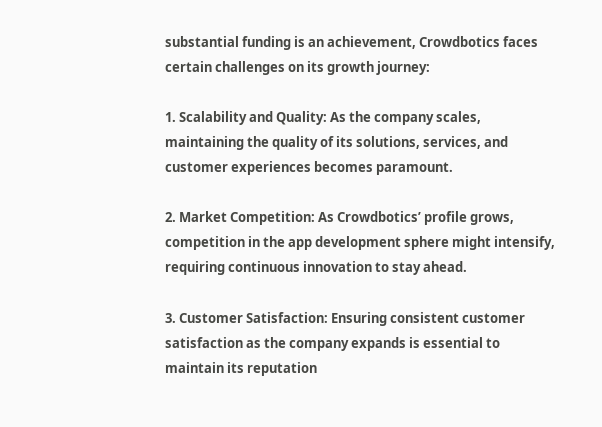substantial funding is an achievement, Crowdbotics faces certain challenges on its growth journey:

1. Scalability and Quality: As the company scales, maintaining the quality of its solutions, services, and customer experiences becomes paramount.

2. Market Competition: As Crowdbotics’ profile grows, competition in the app development sphere might intensify, requiring continuous innovation to stay ahead.

3. Customer Satisfaction: Ensuring consistent customer satisfaction as the company expands is essential to maintain its reputation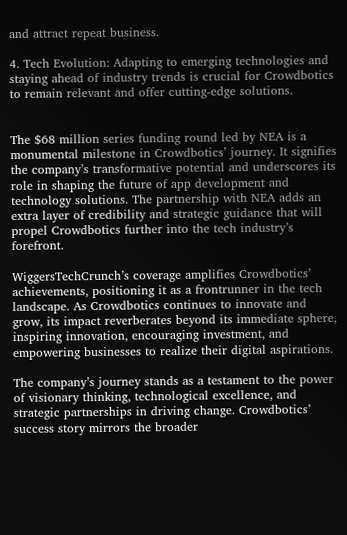and attract repeat business.

4. Tech Evolution: Adapting to emerging technologies and staying ahead of industry trends is crucial for Crowdbotics to remain relevant and offer cutting-edge solutions.


The $68 million series funding round led by NEA is a monumental milestone in Crowdbotics’ journey. It signifies the company’s transformative potential and underscores its role in shaping the future of app development and technology solutions. The partnership with NEA adds an extra layer of credibility and strategic guidance that will propel Crowdbotics further into the tech industry’s forefront.

WiggersTechCrunch’s coverage amplifies Crowdbotics’ achievements, positioning it as a frontrunner in the tech landscape. As Crowdbotics continues to innovate and grow, its impact reverberates beyond its immediate sphere, inspiring innovation, encouraging investment, and empowering businesses to realize their digital aspirations.

The company’s journey stands as a testament to the power of visionary thinking, technological excellence, and strategic partnerships in driving change. Crowdbotics’ success story mirrors the broader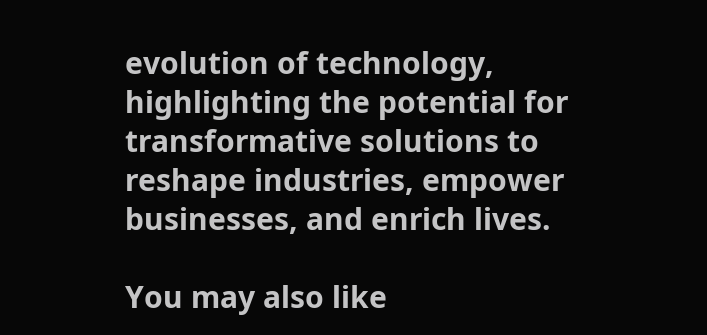evolution of technology, highlighting the potential for transformative solutions to reshape industries, empower businesses, and enrich lives.

You may also like